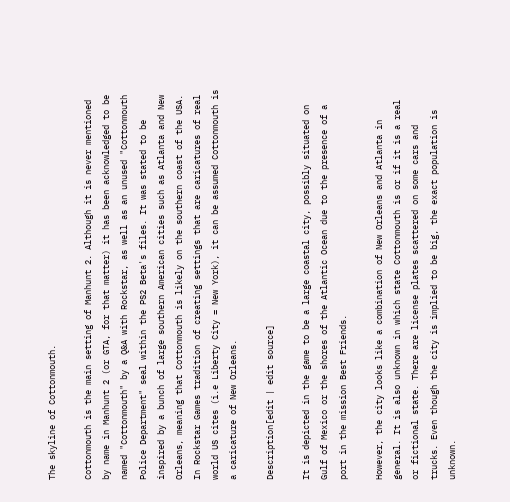The skyline of Cottonmouth.

Cottonmouth is the main setting of Manhunt 2. Although it is never mentioned by name in Manhunt 2 (or GTA, for that matter) it has been acknowledged to be named "Cottonmouth" by a Q&A with Rockstar, as well as an unused "Cottonmouth Police Department" seal within the PS2 Beta's files. It was stated to be inspired by a bunch of large southern American cities such as Atlanta and New Orleans, meaning that Cottonmouth is likely on the southern coast of the USA. In Rockstar Games tradition of creating settings that are caricatures of real world US cites (i.e Liberty City = New York), it can be assumed Cottonmouth is a caricature of New Orleans.

Description[edit | edit source]

It is depicted in the game to be a large coastal city, possibly situated on Gulf of Mexico or the shores of the Atlantic Ocean due to the presence of a port in the mission Best Friends.

However, the city looks like a combination of New Orleans and Atlanta in general. It is also unknown in which state Cottonmouth is or if it is a real or fictional state. There are license plates scattered on some cars and trucks. Even though the city is implied to be big, the exact population is unknown.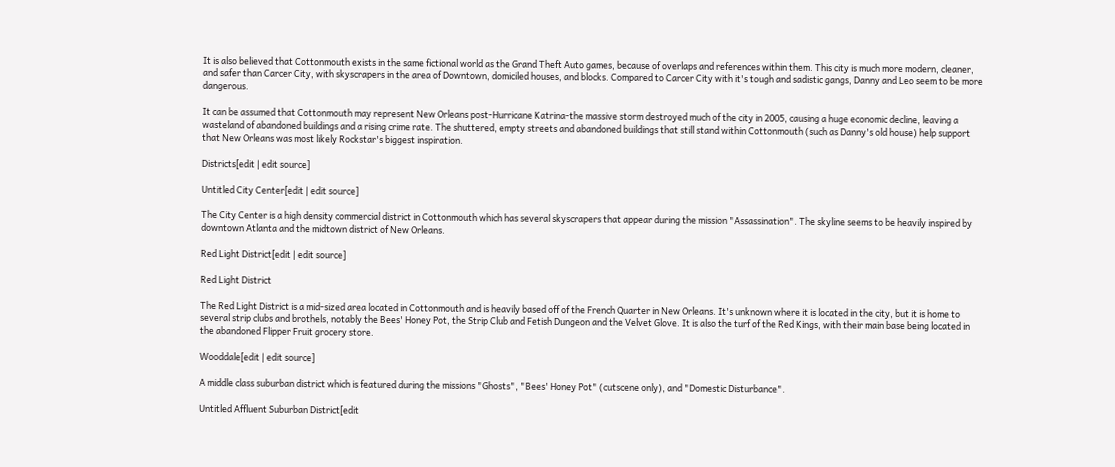It is also believed that Cottonmouth exists in the same fictional world as the Grand Theft Auto games, because of overlaps and references within them. This city is much more modern, cleaner, and safer than Carcer City, with skyscrapers in the area of Downtown, domiciled houses, and blocks. Compared to Carcer City with it's tough and sadistic gangs, Danny and Leo seem to be more dangerous.

It can be assumed that Cottonmouth may represent New Orleans post-Hurricane Katrina-the massive storm destroyed much of the city in 2005, causing a huge economic decline, leaving a wasteland of abandoned buildings and a rising crime rate. The shuttered, empty streets and abandoned buildings that still stand within Cottonmouth (such as Danny's old house) help support that New Orleans was most likely Rockstar's biggest inspiration.

Districts[edit | edit source]

Untitled City Center[edit | edit source]

The City Center is a high density commercial district in Cottonmouth which has several skyscrapers that appear during the mission "Assassination". The skyline seems to be heavily inspired by downtown Atlanta and the midtown district of New Orleans.

Red Light District[edit | edit source]

Red Light District

The Red Light District is a mid-sized area located in Cottonmouth and is heavily based off of the French Quarter in New Orleans. It's unknown where it is located in the city, but it is home to several strip clubs and brothels, notably the Bees' Honey Pot, the Strip Club and Fetish Dungeon and the Velvet Glove. It is also the turf of the Red Kings, with their main base being located in the abandoned Flipper Fruit grocery store.

Wooddale[edit | edit source]

A middle class suburban district which is featured during the missions "Ghosts", "Bees' Honey Pot" (cutscene only), and "Domestic Disturbance".

Untitled Affluent Suburban District[edit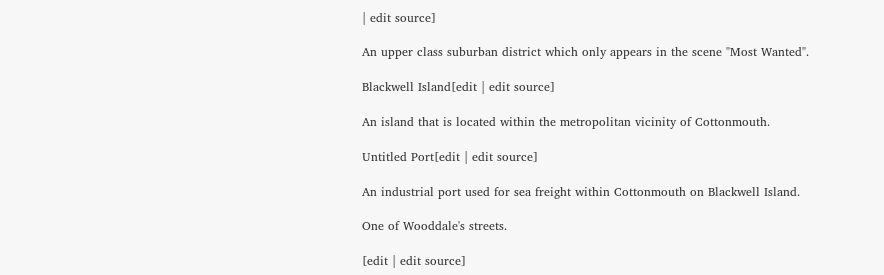| edit source]

An upper class suburban district which only appears in the scene "Most Wanted".

Blackwell Island[edit | edit source]

An island that is located within the metropolitan vicinity of Cottonmouth.

Untitled Port[edit | edit source]

An industrial port used for sea freight within Cottonmouth on Blackwell Island.

One of Wooddale's streets.

[edit | edit source]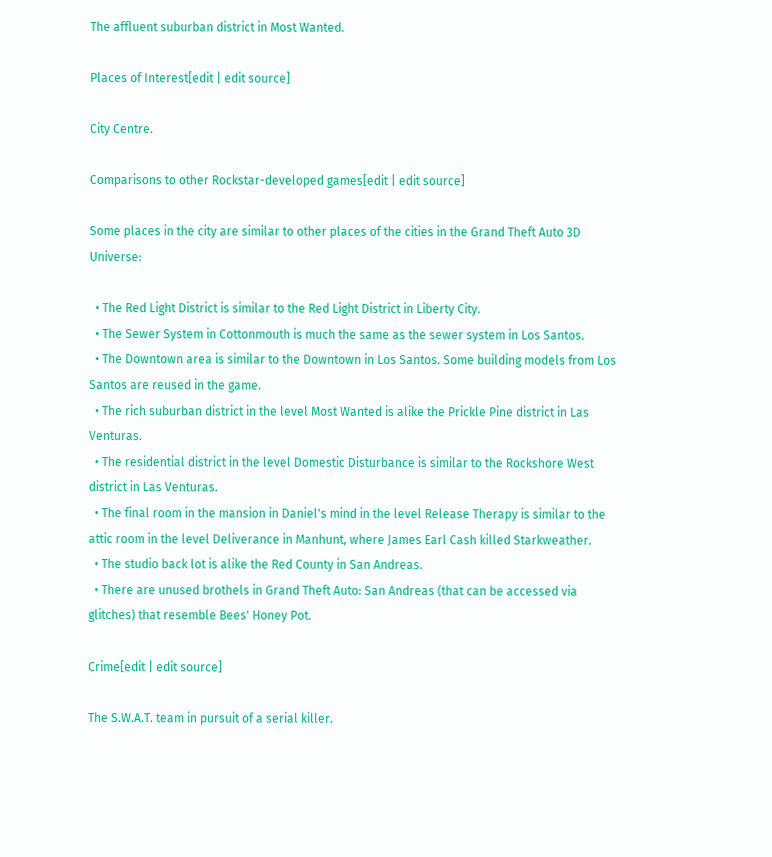The affluent suburban district in Most Wanted.

Places of Interest[edit | edit source]

City Centre.

Comparisons to other Rockstar-developed games[edit | edit source]

Some places in the city are similar to other places of the cities in the Grand Theft Auto 3D Universe:

  • The Red Light District is similar to the Red Light District in Liberty City.
  • The Sewer System in Cottonmouth is much the same as the sewer system in Los Santos.
  • The Downtown area is similar to the Downtown in Los Santos. Some building models from Los Santos are reused in the game.
  • The rich suburban district in the level Most Wanted is alike the Prickle Pine district in Las Venturas.
  • The residential district in the level Domestic Disturbance is similar to the Rockshore West district in Las Venturas.
  • The final room in the mansion in Daniel's mind in the level Release Therapy is similar to the attic room in the level Deliverance in Manhunt, where James Earl Cash killed Starkweather.
  • The studio back lot is alike the Red County in San Andreas.
  • There are unused brothels in Grand Theft Auto: San Andreas (that can be accessed via glitches) that resemble Bees' Honey Pot.

Crime[edit | edit source]

The S.W.A.T. team in pursuit of a serial killer.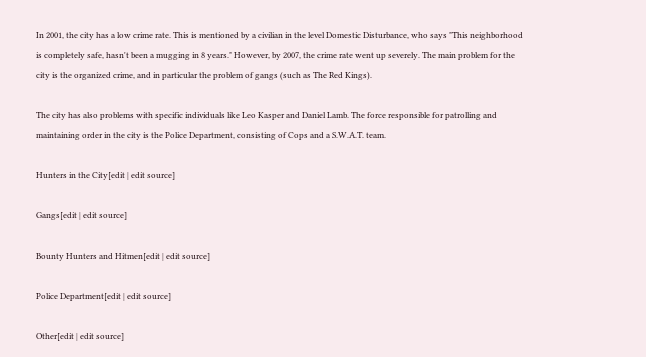In 2001, the city has a low crime rate. This is mentioned by a civilian in the level Domestic Disturbance, who says "This neighborhood is completely safe, hasn't been a mugging in 8 years." However, by 2007, the crime rate went up severely. The main problem for the city is the organized crime, and in particular the problem of gangs (such as The Red Kings).

The city has also problems with specific individuals like Leo Kasper and Daniel Lamb. The force responsible for patrolling and maintaining order in the city is the Police Department, consisting of Cops and a S.W.A.T. team.

Hunters in the City[edit | edit source]

Gangs[edit | edit source]

Bounty Hunters and Hitmen[edit | edit source]

Police Department[edit | edit source]

Other[edit | edit source]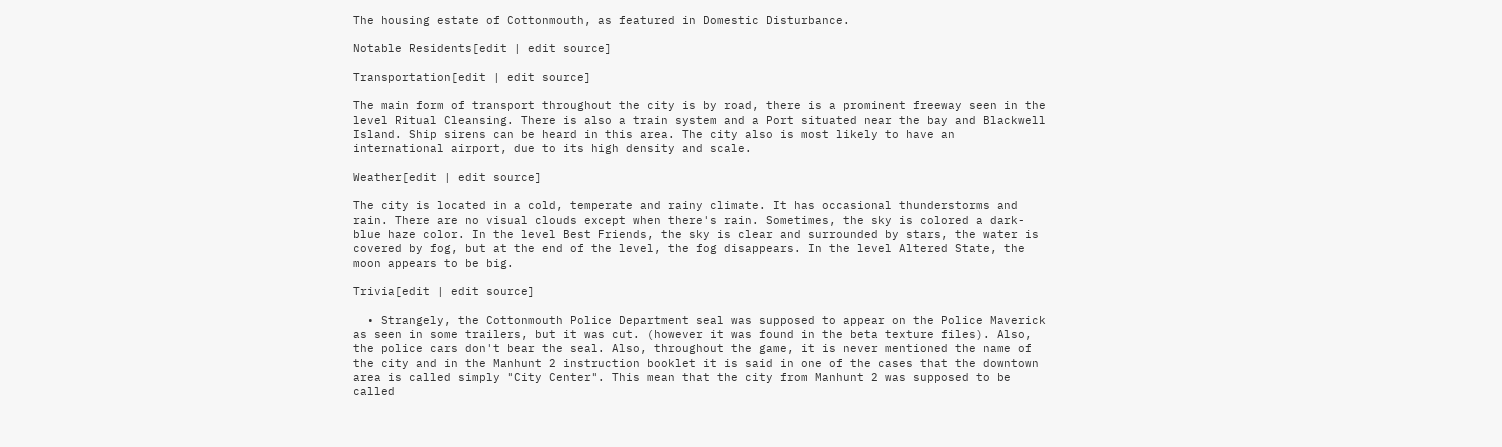The housing estate of Cottonmouth, as featured in Domestic Disturbance.

Notable Residents[edit | edit source]

Transportation[edit | edit source]

The main form of transport throughout the city is by road, there is a prominent freeway seen in the level Ritual Cleansing. There is also a train system and a Port situated near the bay and Blackwell Island. Ship sirens can be heard in this area. The city also is most likely to have an international airport, due to its high density and scale.

Weather[edit | edit source]

The city is located in a cold, temperate and rainy climate. It has occasional thunderstorms and rain. There are no visual clouds except when there's rain. Sometimes, the sky is colored a dark-blue haze color. In the level Best Friends, the sky is clear and surrounded by stars, the water is covered by fog, but at the end of the level, the fog disappears. In the level Altered State, the moon appears to be big.

Trivia[edit | edit source]

  • Strangely, the Cottonmouth Police Department seal was supposed to appear on the Police Maverick as seen in some trailers, but it was cut. (however it was found in the beta texture files). Also, the police cars don't bear the seal. Also, throughout the game, it is never mentioned the name of the city and in the Manhunt 2 instruction booklet it is said in one of the cases that the downtown area is called simply "City Center". This mean that the city from Manhunt 2 was supposed to be called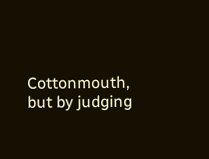Cottonmouth, but by judging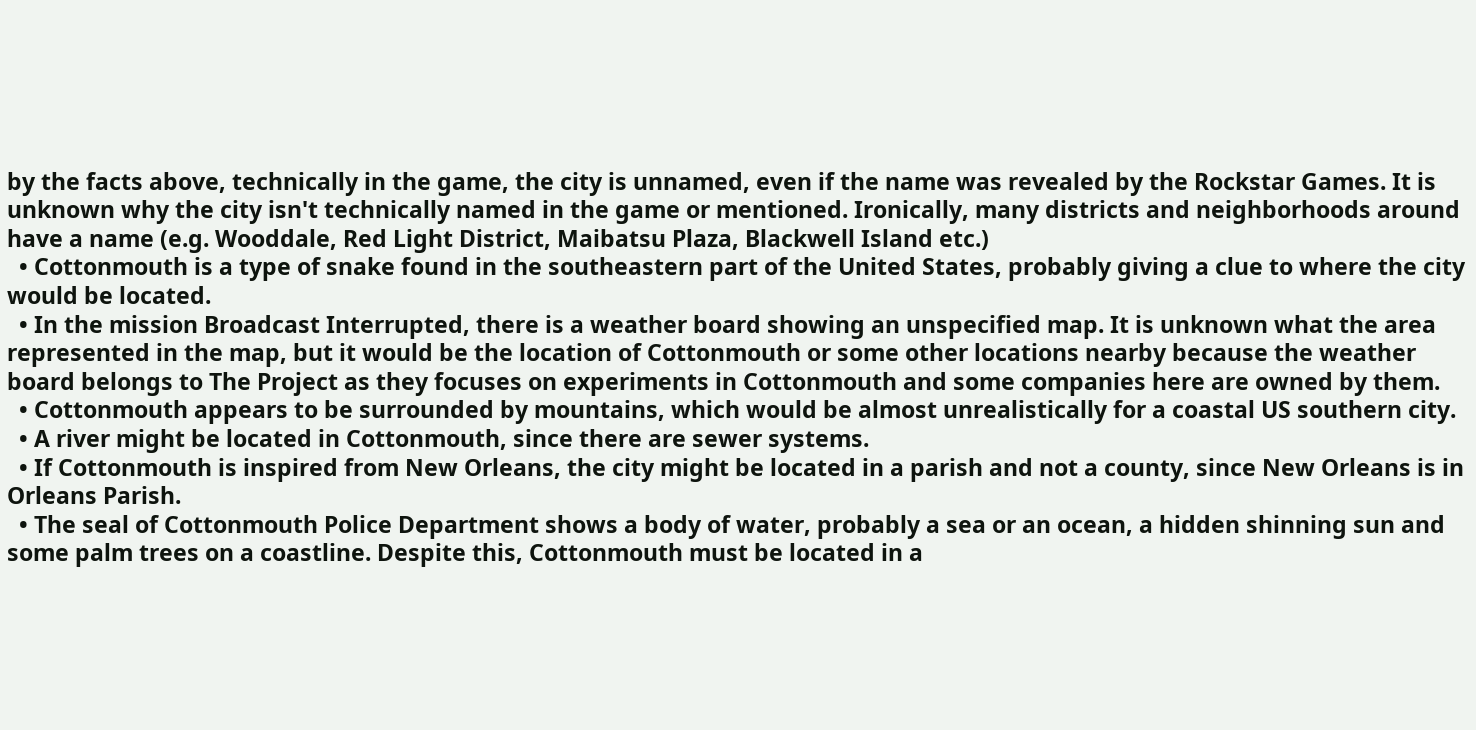by the facts above, technically in the game, the city is unnamed, even if the name was revealed by the Rockstar Games. It is unknown why the city isn't technically named in the game or mentioned. Ironically, many districts and neighborhoods around have a name (e.g. Wooddale, Red Light District, Maibatsu Plaza, Blackwell Island etc.)
  • Cottonmouth is a type of snake found in the southeastern part of the United States, probably giving a clue to where the city would be located.
  • In the mission Broadcast Interrupted, there is a weather board showing an unspecified map. It is unknown what the area represented in the map, but it would be the location of Cottonmouth or some other locations nearby because the weather board belongs to The Project as they focuses on experiments in Cottonmouth and some companies here are owned by them.
  • Cottonmouth appears to be surrounded by mountains, which would be almost unrealistically for a coastal US southern city.
  • A river might be located in Cottonmouth, since there are sewer systems.
  • If Cottonmouth is inspired from New Orleans, the city might be located in a parish and not a county, since New Orleans is in Orleans Parish.
  • The seal of Cottonmouth Police Department shows a body of water, probably a sea or an ocean, a hidden shinning sun and some palm trees on a coastline. Despite this, Cottonmouth must be located in a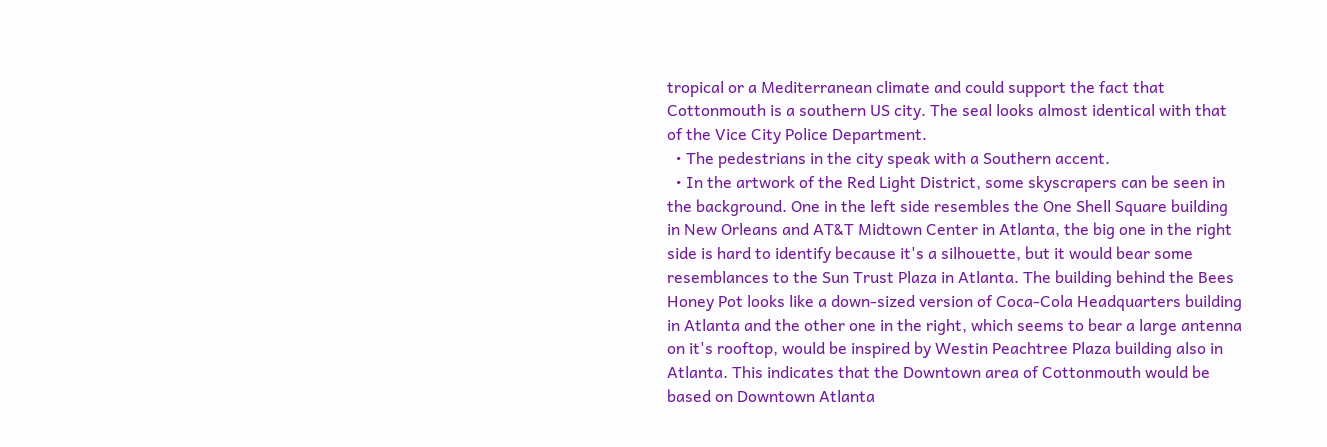tropical or a Mediterranean climate and could support the fact that Cottonmouth is a southern US city. The seal looks almost identical with that of the Vice City Police Department.
  • The pedestrians in the city speak with a Southern accent.
  • In the artwork of the Red Light District, some skyscrapers can be seen in the background. One in the left side resembles the One Shell Square building in New Orleans and AT&T Midtown Center in Atlanta, the big one in the right side is hard to identify because it's a silhouette, but it would bear some resemblances to the Sun Trust Plaza in Atlanta. The building behind the Bees Honey Pot looks like a down-sized version of Coca-Cola Headquarters building in Atlanta and the other one in the right, which seems to bear a large antenna on it's rooftop, would be inspired by Westin Peachtree Plaza building also in Atlanta. This indicates that the Downtown area of Cottonmouth would be based on Downtown Atlanta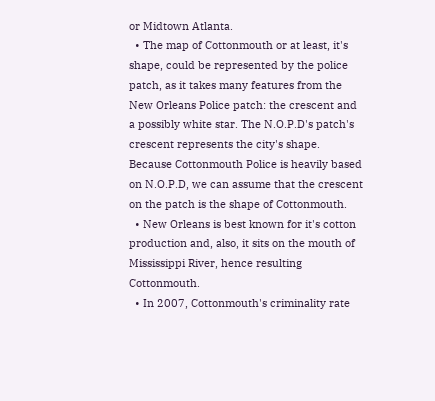or Midtown Atlanta.
  • The map of Cottonmouth or at least, it's shape, could be represented by the police patch, as it takes many features from the New Orleans Police patch: the crescent and a possibly white star. The N.O.P.D's patch's crescent represents the city's shape. Because Cottonmouth Police is heavily based on N.O.P.D, we can assume that the crescent on the patch is the shape of Cottonmouth.
  • New Orleans is best known for it's cotton production and, also, it sits on the mouth of Mississippi River, hence resulting Cottonmouth.
  • In 2007, Cottonmouth's criminality rate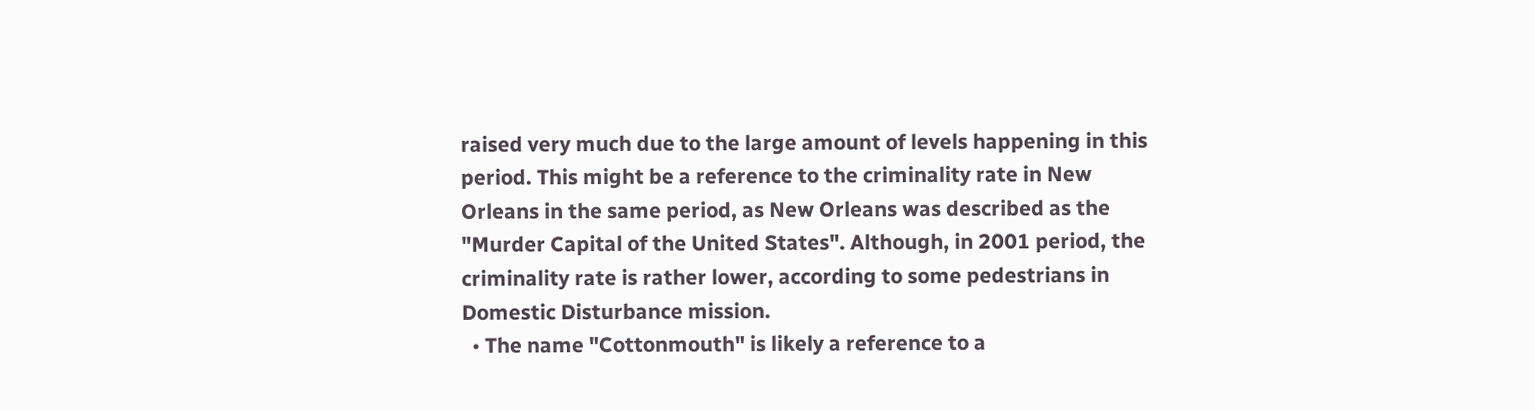raised very much due to the large amount of levels happening in this period. This might be a reference to the criminality rate in New Orleans in the same period, as New Orleans was described as the "Murder Capital of the United States". Although, in 2001 period, the criminality rate is rather lower, according to some pedestrians in Domestic Disturbance mission.
  • The name "Cottonmouth" is likely a reference to a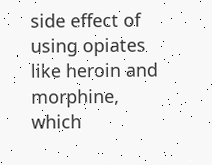side effect of using opiates like heroin and morphine, which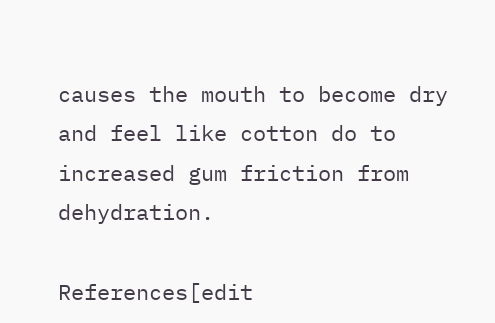causes the mouth to become dry and feel like cotton do to increased gum friction from dehydration.

References[edit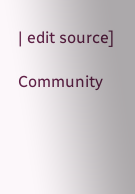| edit source]

Community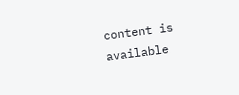content is available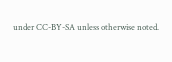under CC-BY-SA unless otherwise noted.